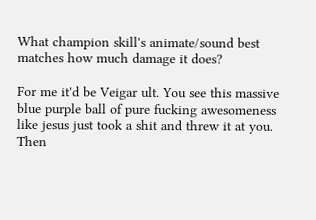What champion skill's animate/sound best matches how much damage it does?

For me it'd be Veigar ult. You see this massive blue purple ball of pure fucking awesomeness like jesus just took a shit and threw it at you. Then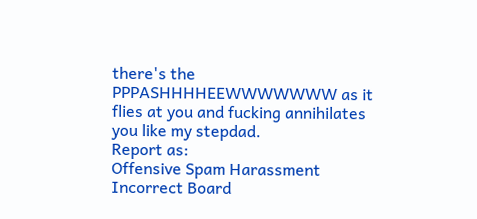there's the PPPASHHHHEEWWWWWWW as it flies at you and fucking annihilates you like my stepdad.
Report as:
Offensive Spam Harassment Incorrect Board